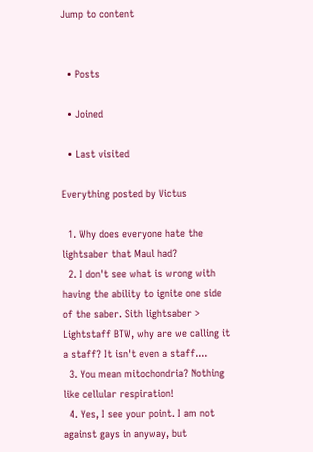Jump to content


  • Posts

  • Joined

  • Last visited

Everything posted by Victus

  1. Why does everyone hate the lightsaber that Maul had?
  2. I don't see what is wrong with having the ability to ignite one side of the saber. Sith lightsaber > Lightstaff BTW, why are we calling it a staff? It isn't even a staff....
  3. You mean mitochondria? Nothing like cellular respiration!
  4. Yes, I see your point. I am not against gays in anyway, but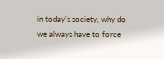in today's society, why do we always have to force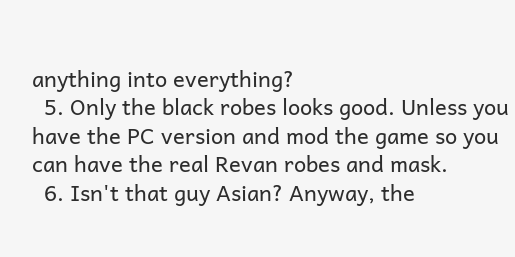anything into everything?
  5. Only the black robes looks good. Unless you have the PC version and mod the game so you can have the real Revan robes and mask.
  6. Isn't that guy Asian? Anyway, the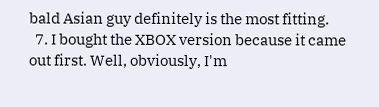bald Asian guy definitely is the most fitting.
  7. I bought the XBOX version because it came out first. Well, obviously, I'm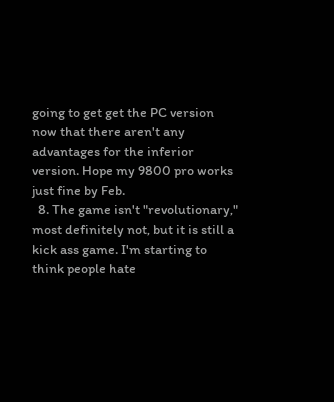going to get get the PC version now that there aren't any advantages for the inferior version. Hope my 9800 pro works just fine by Feb.
  8. The game isn't "revolutionary," most definitely not, but it is still a kick ass game. I'm starting to think people hate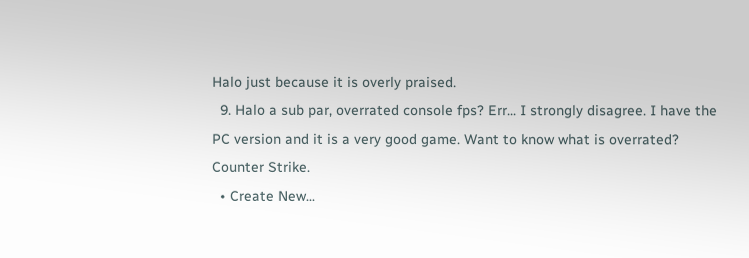Halo just because it is overly praised.
  9. Halo a sub par, overrated console fps? Err... I strongly disagree. I have the PC version and it is a very good game. Want to know what is overrated? Counter Strike.
  • Create New...